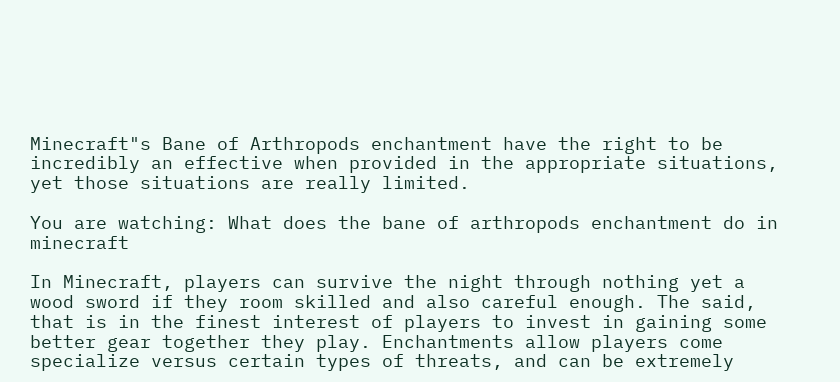Minecraft"s Bane of Arthropods enchantment have the right to be incredibly an effective when provided in the appropriate situations, yet those situations are really limited.

You are watching: What does the bane of arthropods enchantment do in minecraft

In Minecraft, players can survive the night through nothing yet a wood sword if they room skilled and also careful enough. The said, that is in the finest interest of players to invest in gaining some better gear together they play. Enchantments allow players come specialize versus certain types of threats, and can be extremely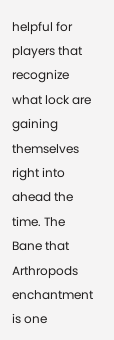helpful for players that recognize what lock are gaining themselves right into ahead the time. The Bane that Arthropods enchantment is one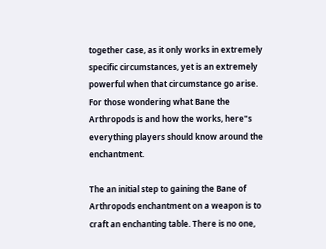together case, as it only works in extremely specific circumstances, yet is an extremely powerful when that circumstance go arise. For those wondering what Bane the Arthropods is and how the works, here"s everything players should know around the enchantment.

The an initial step to gaining the Bane of Arthropods enchantment on a weapon is to craft an enchanting table. There is no one,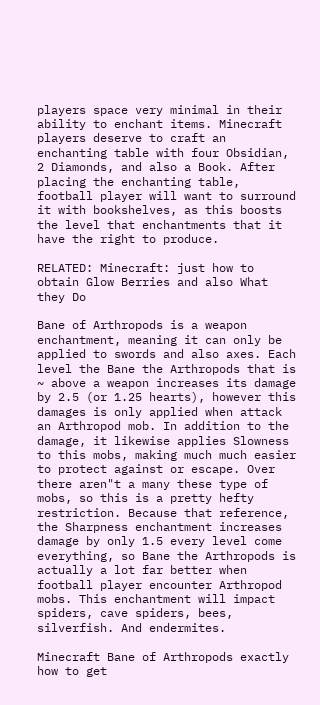players space very minimal in their ability to enchant items. Minecraft players deserve to craft an enchanting table with four Obsidian, 2 Diamonds, and also a Book. After placing the enchanting table, football player will want to surround it with bookshelves, as this boosts the level that enchantments that it have the right to produce.

RELATED: Minecraft: just how to obtain Glow Berries and also What they Do

Bane of Arthropods is a weapon enchantment, meaning it can only be applied to swords and also axes. Each level the Bane the Arthropods that is ~ above a weapon increases its damage by 2.5 (or 1.25 hearts), however this damages is only applied when attack an Arthropod mob. In addition to the damage, it likewise applies Slowness to this mobs, making much much easier to protect against or escape. Over there aren"t a many these type of mobs, so this is a pretty hefty restriction. Because that reference, the Sharpness enchantment increases damage by only 1.5 every level come everything, so Bane the Arthropods is actually a lot far better when football player encounter Arthropod mobs. This enchantment will impact spiders, cave spiders, bees, silverfish. And endermites.

Minecraft Bane of Arthropods exactly how to get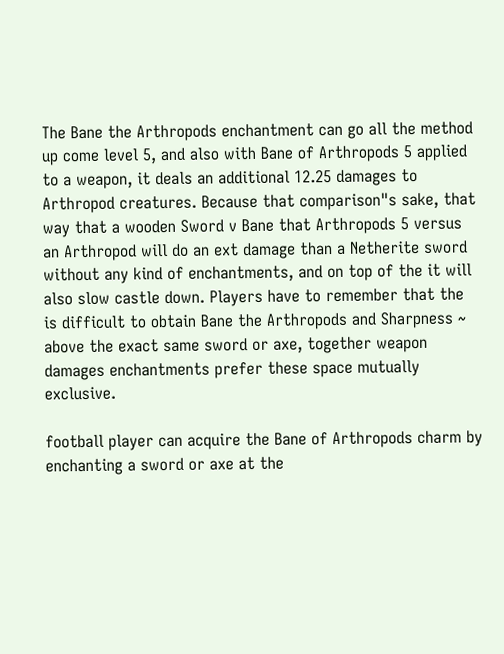The Bane the Arthropods enchantment can go all the method up come level 5, and also with Bane of Arthropods 5 applied to a weapon, it deals an additional 12.25 damages to Arthropod creatures. Because that comparison"s sake, that way that a wooden Sword v Bane that Arthropods 5 versus an Arthropod will do an ext damage than a Netherite sword without any kind of enchantments, and on top of the it will also slow castle down. Players have to remember that the is difficult to obtain Bane the Arthropods and Sharpness ~ above the exact same sword or axe, together weapon damages enchantments prefer these space mutually exclusive.

football player can acquire the Bane of Arthropods charm by enchanting a sword or axe at the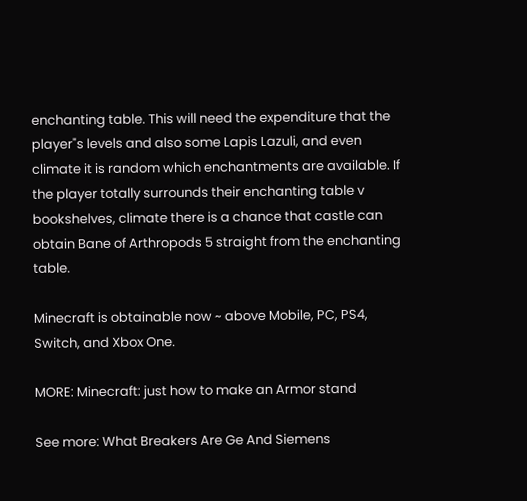enchanting table. This will need the expenditure that the player"s levels and also some Lapis Lazuli, and even climate it is random which enchantments are available. If the player totally surrounds their enchanting table v bookshelves, climate there is a chance that castle can obtain Bane of Arthropods 5 straight from the enchanting table.

Minecraft is obtainable now ~ above Mobile, PC, PS4, Switch, and Xbox One.

MORE: Minecraft: just how to make an Armor stand

See more: What Breakers Are Ge And Siemens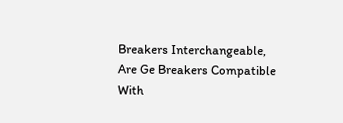Breakers Interchangeable, Are Ge Breakers Compatible With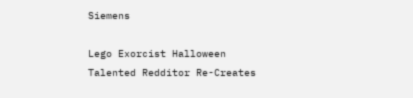Siemens

Lego Exorcist Halloween
Talented Redditor Re-Creates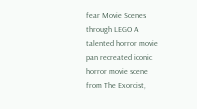fear Movie Scenes through LEGO A talented horror movie pan recreated iconic horror movie scene from The Exorcist,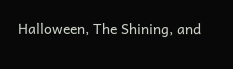Halloween, The Shining, and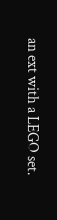an ext with a LEGO set.